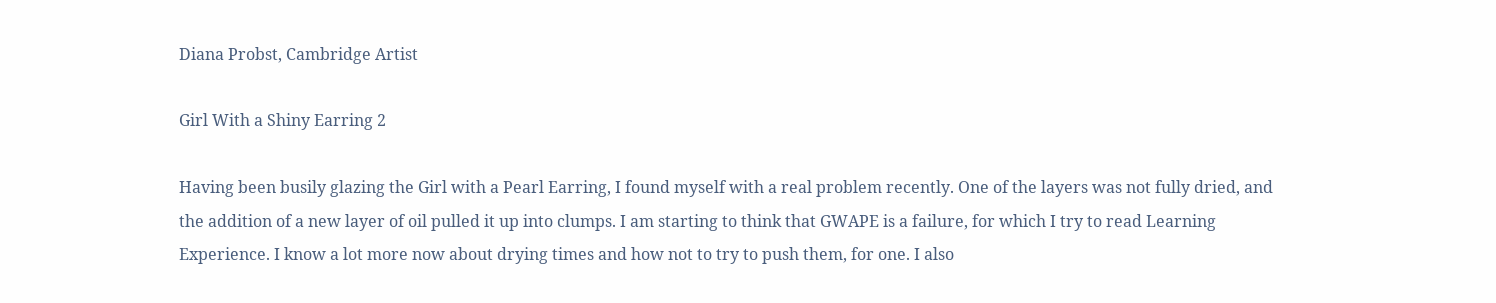Diana Probst, Cambridge Artist

Girl With a Shiny Earring 2

Having been busily glazing the Girl with a Pearl Earring, I found myself with a real problem recently. One of the layers was not fully dried, and the addition of a new layer of oil pulled it up into clumps. I am starting to think that GWAPE is a failure, for which I try to read Learning Experience. I know a lot more now about drying times and how not to try to push them, for one. I also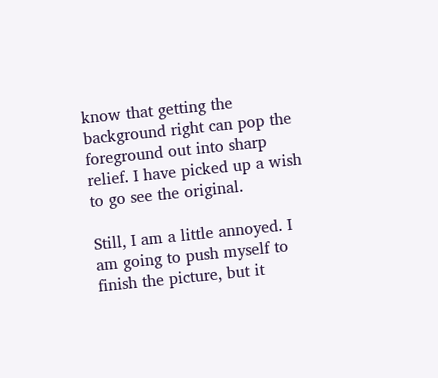know that getting the background right can pop the foreground out into sharp relief. I have picked up a wish to go see the original.

Still, I am a little annoyed. I am going to push myself to finish the picture, but it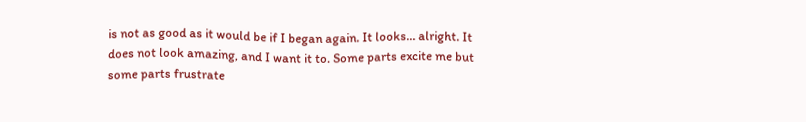is not as good as it would be if I began again. It looks… alright. It does not look amazing, and I want it to. Some parts excite me but some parts frustrate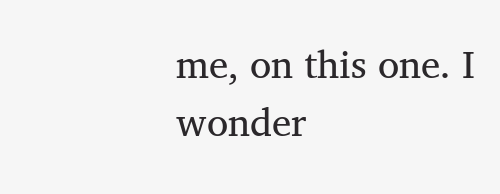me, on this one. I wonder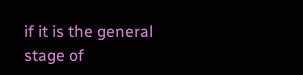if it is the general stage of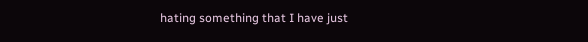hating something that I have just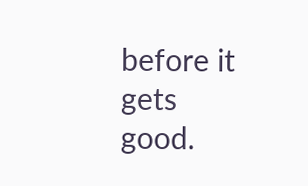before it gets good.